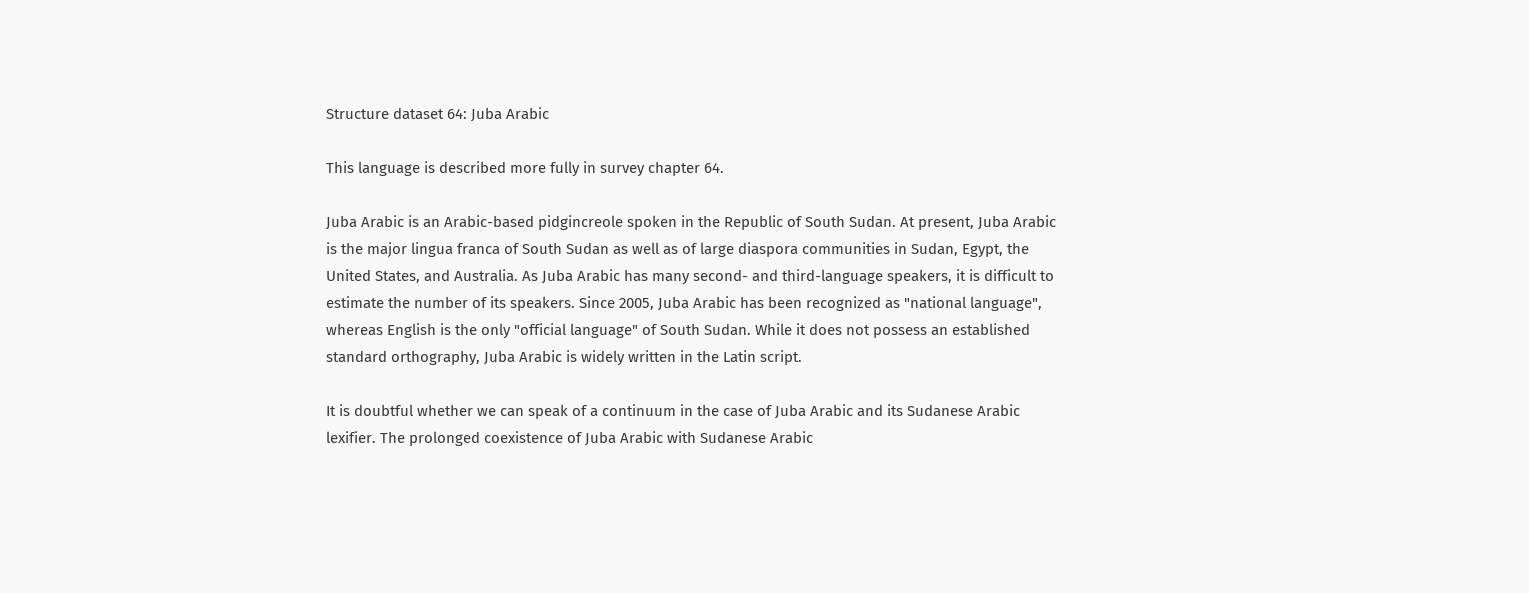Structure dataset 64: Juba Arabic

This language is described more fully in survey chapter 64.

Juba Arabic is an Arabic-based pidgincreole spoken in the Republic of South Sudan. At present, Juba Arabic is the major lingua franca of South Sudan as well as of large diaspora communities in Sudan, Egypt, the United States, and Australia. As Juba Arabic has many second- and third-language speakers, it is difficult to estimate the number of its speakers. Since 2005, Juba Arabic has been recognized as "national language", whereas English is the only "official language" of South Sudan. While it does not possess an established standard orthography, Juba Arabic is widely written in the Latin script.

It is doubtful whether we can speak of a continuum in the case of Juba Arabic and its Sudanese Arabic lexifier. The prolonged coexistence of Juba Arabic with Sudanese Arabic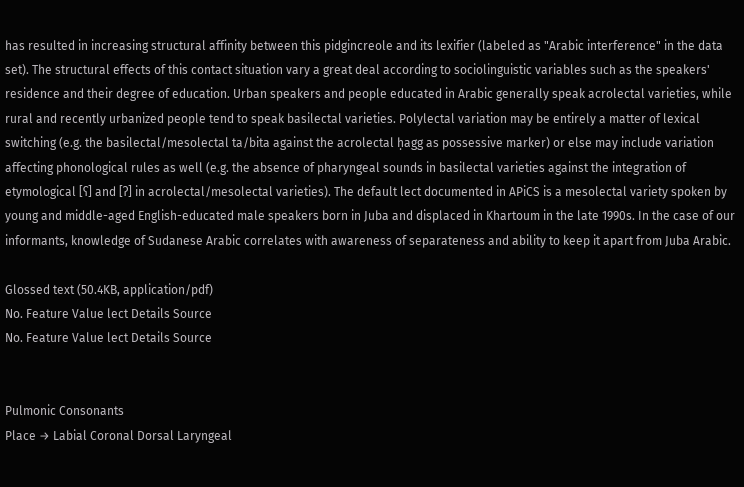has resulted in increasing structural affinity between this pidgincreole and its lexifier (labeled as "Arabic interference" in the data set). The structural effects of this contact situation vary a great deal according to sociolinguistic variables such as the speakers' residence and their degree of education. Urban speakers and people educated in Arabic generally speak acrolectal varieties, while rural and recently urbanized people tend to speak basilectal varieties. Polylectal variation may be entirely a matter of lexical switching (e.g. the basilectal/mesolectal ta/bita against the acrolectal ḥagg as possessive marker) or else may include variation affecting phonological rules as well (e.g. the absence of pharyngeal sounds in basilectal varieties against the integration of etymological [ʕ] and [ʔ] in acrolectal/mesolectal varieties). The default lect documented in APiCS is a mesolectal variety spoken by young and middle-aged English-educated male speakers born in Juba and displaced in Khartoum in the late 1990s. In the case of our informants, knowledge of Sudanese Arabic correlates with awareness of separateness and ability to keep it apart from Juba Arabic.

Glossed text (50.4KB, application/pdf)
No. Feature Value lect Details Source
No. Feature Value lect Details Source


Pulmonic Consonants
Place → Labial Coronal Dorsal Laryngeal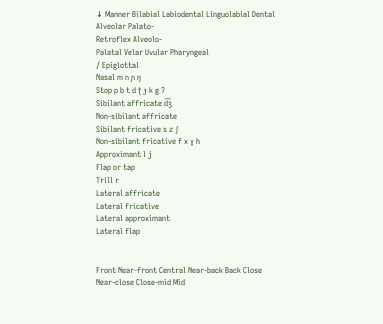↓ Manner Bilabial Labiodental Linguolabial Dental Alveolar Palato-
Retroflex Alveolo-
Palatal Velar Uvular Pharyngeal
/ Epiglottal
Nasal m n ɲ ŋ
Stop p b t d ʈ ɟ k g ʔ
Sibilant affricate d͡ʒ
Non-sibilant affricate
Sibilant fricative s z ʃ
Non-sibilant fricative f x ɣ h
Approximant l j
Flap or tap
Trill r
Lateral affricate
Lateral fricative
Lateral approximant
Lateral flap


Front Near-front Central Near-back Back Close Near-close Close-mid Mid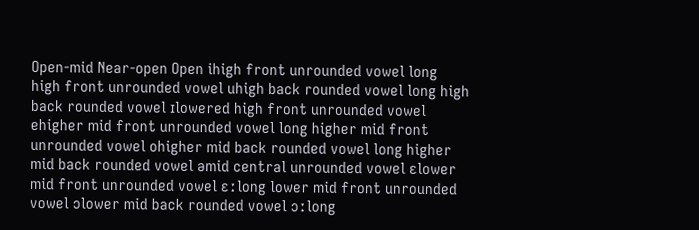Open-mid Near-open Open ihigh front unrounded vowel long high front unrounded vowel uhigh back rounded vowel long high back rounded vowel ɪlowered high front unrounded vowel ehigher mid front unrounded vowel long higher mid front unrounded vowel ohigher mid back rounded vowel long higher mid back rounded vowel əmid central unrounded vowel ɛlower mid front unrounded vowel ɛːlong lower mid front unrounded vowel ɔlower mid back rounded vowel ɔːlong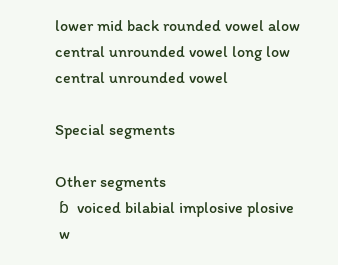lower mid back rounded vowel alow central unrounded vowel long low central unrounded vowel

Special segments

Other segments
 ɓ  voiced bilabial implosive plosive
 w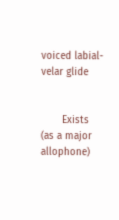voiced labial-velar glide


       Exists (as a major allophone)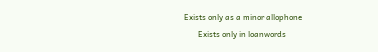Exists only as a minor allophone
       Exists only in loanwords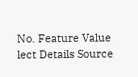No. Feature Value lect Details Source